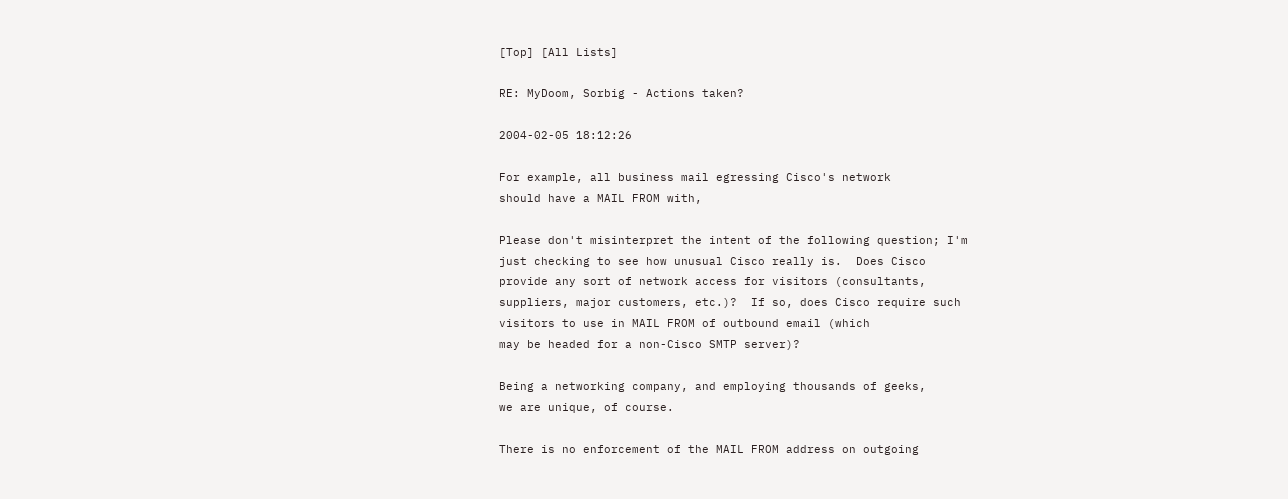[Top] [All Lists]

RE: MyDoom, Sorbig - Actions taken?

2004-02-05 18:12:26

For example, all business mail egressing Cisco's network
should have a MAIL FROM with,

Please don't misinterpret the intent of the following question; I'm
just checking to see how unusual Cisco really is.  Does Cisco
provide any sort of network access for visitors (consultants,
suppliers, major customers, etc.)?  If so, does Cisco require such
visitors to use in MAIL FROM of outbound email (which
may be headed for a non-Cisco SMTP server)?

Being a networking company, and employing thousands of geeks,
we are unique, of course.

There is no enforcement of the MAIL FROM address on outgoing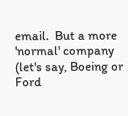email.  But a more 'normal' company (let's say, Boeing or Ford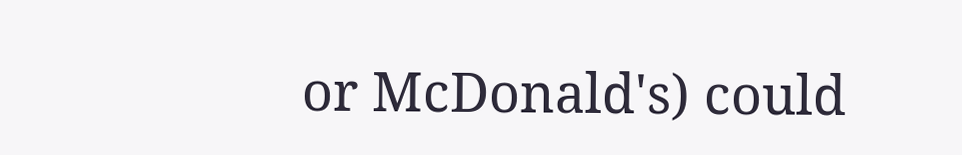or McDonald's) could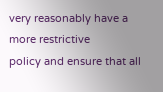very reasonably have a more restrictive
policy and ensure that all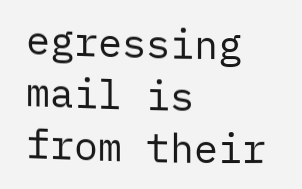egressing mail is from their